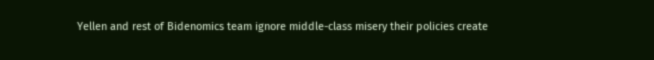Yellen and rest of Bidenomics team ignore middle-class misery their policies create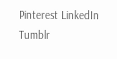Pinterest LinkedIn Tumblr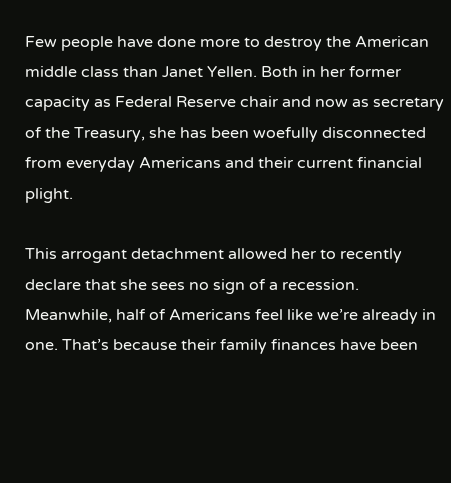Few people have done more to destroy the American middle class than Janet Yellen. Both in her former capacity as Federal Reserve chair and now as secretary of the Treasury, she has been woefully disconnected from everyday Americans and their current financial plight.

This arrogant detachment allowed her to recently declare that she sees no sign of a recession. Meanwhile, half of Americans feel like we’re already in one. That’s because their family finances have been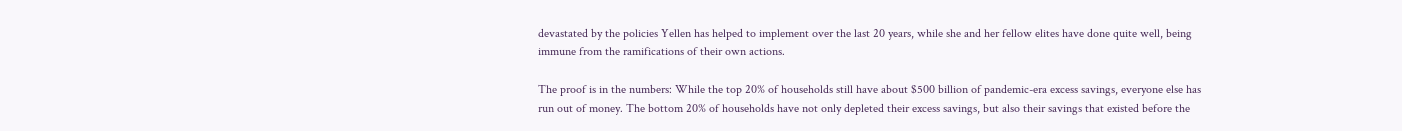devastated by the policies Yellen has helped to implement over the last 20 years, while she and her fellow elites have done quite well, being immune from the ramifications of their own actions.

The proof is in the numbers: While the top 20% of households still have about $500 billion of pandemic-era excess savings, everyone else has run out of money. The bottom 20% of households have not only depleted their excess savings, but also their savings that existed before the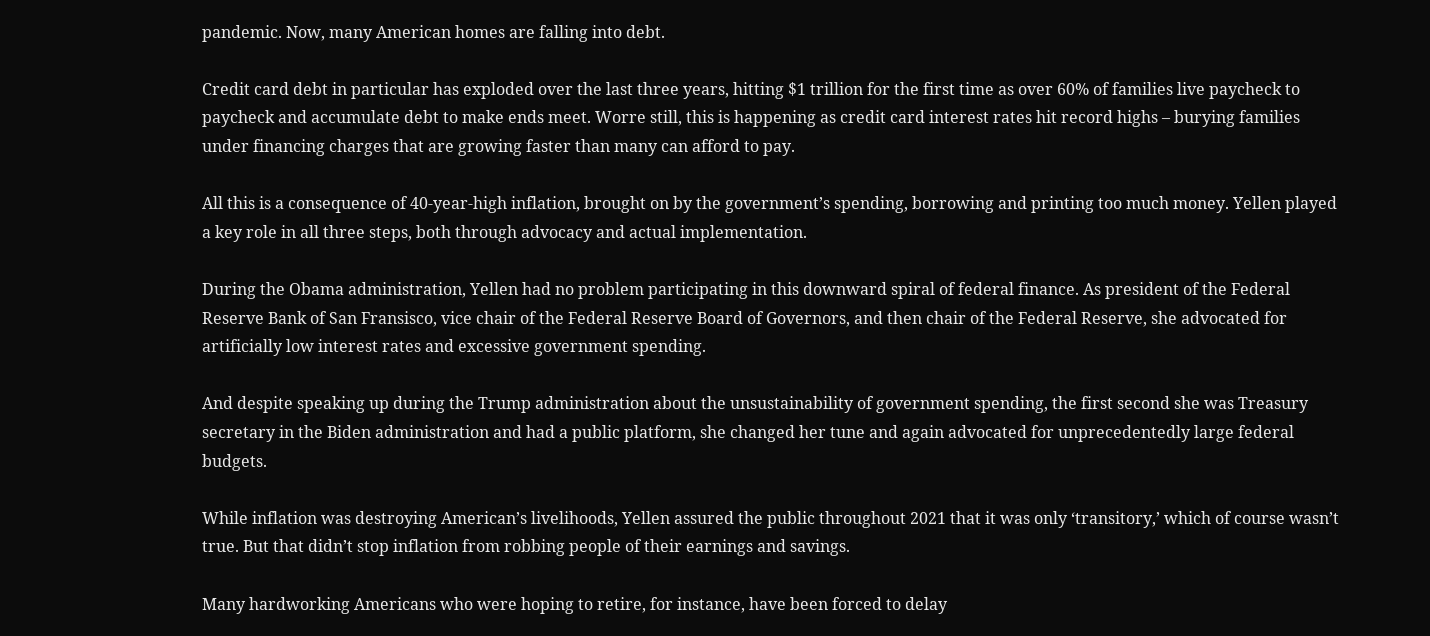pandemic. Now, many American homes are falling into debt.

Credit card debt in particular has exploded over the last three years, hitting $1 trillion for the first time as over 60% of families live paycheck to paycheck and accumulate debt to make ends meet. Worre still, this is happening as credit card interest rates hit record highs – burying families under financing charges that are growing faster than many can afford to pay.

All this is a consequence of 40-year-high inflation, brought on by the government’s spending, borrowing and printing too much money. Yellen played a key role in all three steps, both through advocacy and actual implementation.

During the Obama administration, Yellen had no problem participating in this downward spiral of federal finance. As president of the Federal Reserve Bank of San Fransisco, vice chair of the Federal Reserve Board of Governors, and then chair of the Federal Reserve, she advocated for artificially low interest rates and excessive government spending.

And despite speaking up during the Trump administration about the unsustainability of government spending, the first second she was Treasury secretary in the Biden administration and had a public platform, she changed her tune and again advocated for unprecedentedly large federal budgets.

While inflation was destroying American’s livelihoods, Yellen assured the public throughout 2021 that it was only ‘transitory,’ which of course wasn’t true. But that didn’t stop inflation from robbing people of their earnings and savings.

Many hardworking Americans who were hoping to retire, for instance, have been forced to delay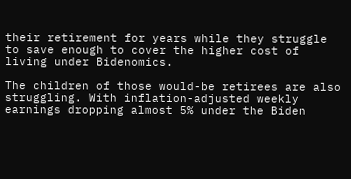their retirement for years while they struggle to save enough to cover the higher cost of living under Bidenomics.

The children of those would-be retirees are also struggling. With inflation-adjusted weekly earnings dropping almost 5% under the Biden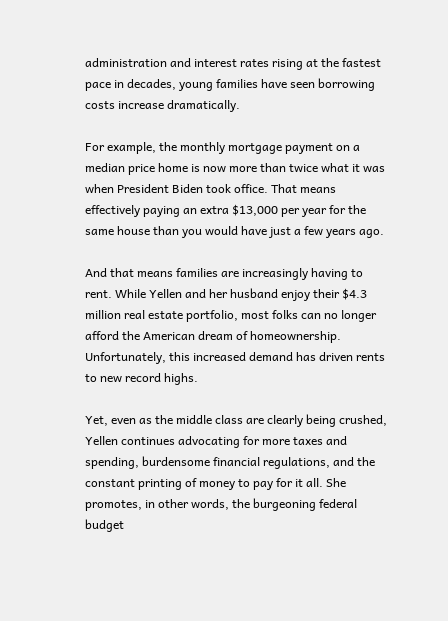administration and interest rates rising at the fastest pace in decades, young families have seen borrowing costs increase dramatically.

For example, the monthly mortgage payment on a median price home is now more than twice what it was when President Biden took office. That means effectively paying an extra $13,000 per year for the same house than you would have just a few years ago.

And that means families are increasingly having to rent. While Yellen and her husband enjoy their $4.3 million real estate portfolio, most folks can no longer afford the American dream of homeownership. Unfortunately, this increased demand has driven rents to new record highs.

Yet, even as the middle class are clearly being crushed, Yellen continues advocating for more taxes and spending, burdensome financial regulations, and the constant printing of money to pay for it all. She promotes, in other words, the burgeoning federal budget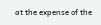at the expense of the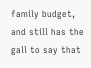family budget, and still has the gall to say that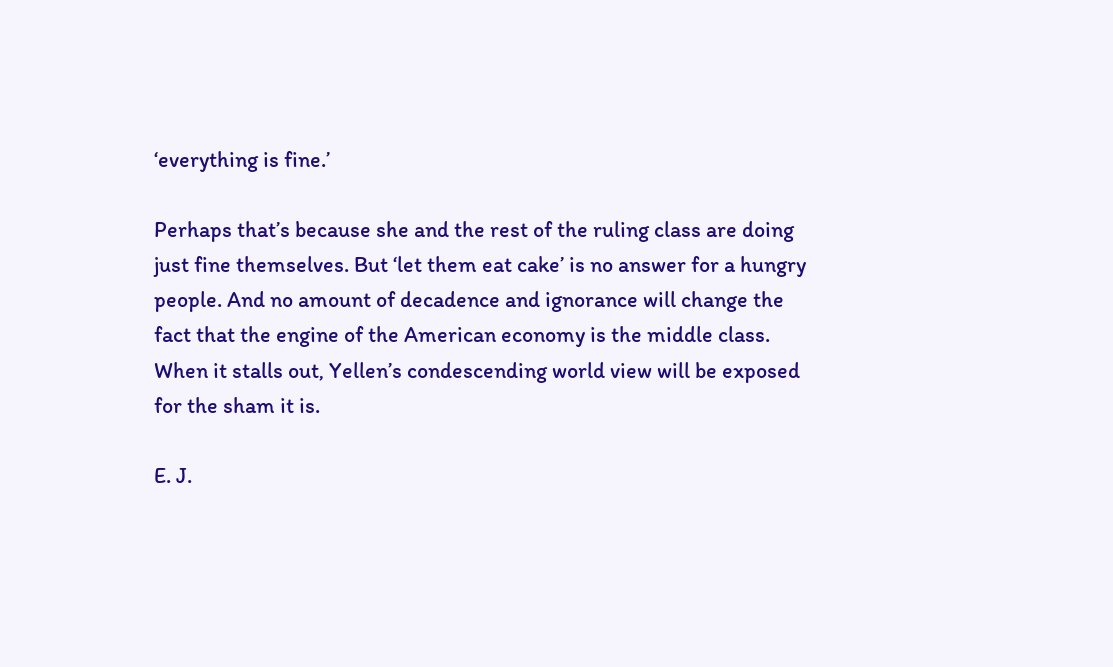‘everything is fine.’

Perhaps that’s because she and the rest of the ruling class are doing just fine themselves. But ‘let them eat cake’ is no answer for a hungry people. And no amount of decadence and ignorance will change the fact that the engine of the American economy is the middle class. When it stalls out, Yellen’s condescending world view will be exposed for the sham it is.

E. J.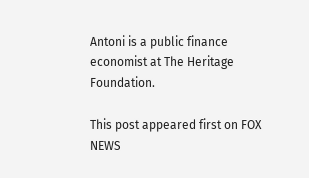Antoni is a public finance economist at The Heritage Foundation.

This post appeared first on FOX NEWS